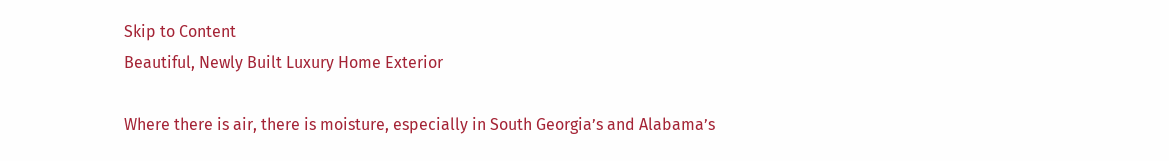Skip to Content
Beautiful, Newly Built Luxury Home Exterior

Where there is air, there is moisture, especially in South Georgia’s and Alabama’s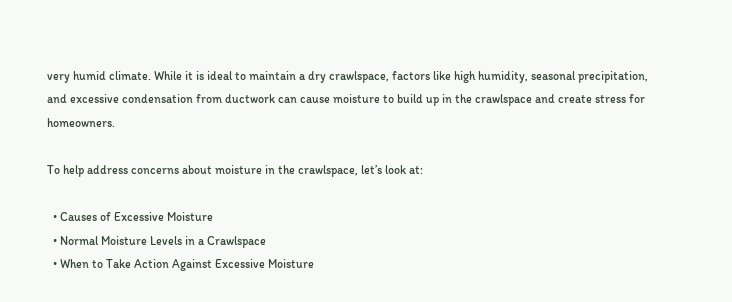very humid climate. While it is ideal to maintain a dry crawlspace, factors like high humidity, seasonal precipitation, and excessive condensation from ductwork can cause moisture to build up in the crawlspace and create stress for homeowners.

To help address concerns about moisture in the crawlspace, let’s look at:

  • Causes of Excessive Moisture
  • Normal Moisture Levels in a Crawlspace
  • When to Take Action Against Excessive Moisture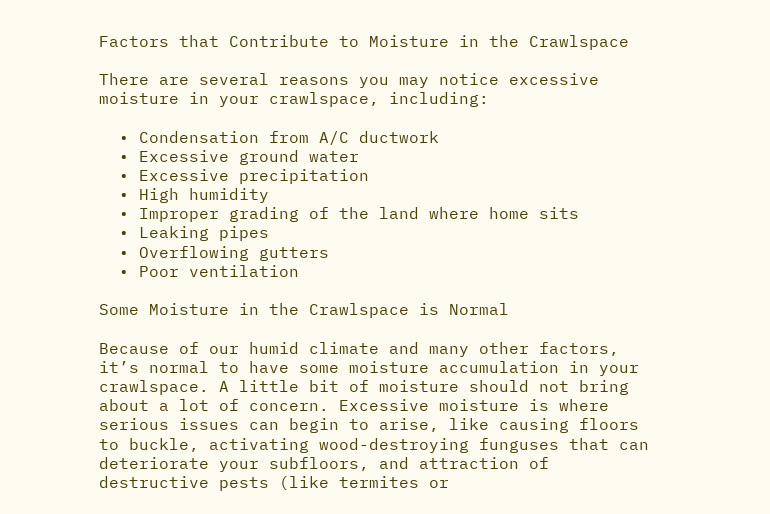Factors that Contribute to Moisture in the Crawlspace

There are several reasons you may notice excessive moisture in your crawlspace, including:

  • Condensation from A/C ductwork
  • Excessive ground water
  • Excessive precipitation
  • High humidity
  • Improper grading of the land where home sits
  • Leaking pipes
  • Overflowing gutters
  • Poor ventilation

Some Moisture in the Crawlspace is Normal

Because of our humid climate and many other factors, it’s normal to have some moisture accumulation in your crawlspace. A little bit of moisture should not bring about a lot of concern. Excessive moisture is where serious issues can begin to arise, like causing floors to buckle, activating wood-destroying funguses that can deteriorate your subfloors, and attraction of destructive pests (like termites or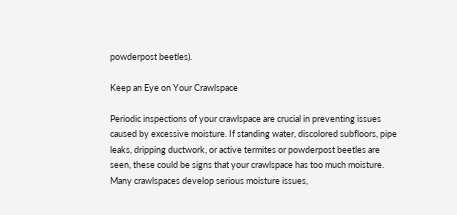powderpost beetles).

Keep an Eye on Your Crawlspace

Periodic inspections of your crawlspace are crucial in preventing issues caused by excessive moisture. If standing water, discolored subfloors, pipe leaks, dripping ductwork, or active termites or powderpost beetles are seen, these could be signs that your crawlspace has too much moisture. Many crawlspaces develop serious moisture issues,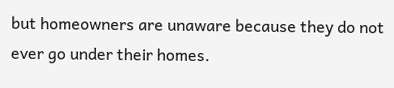but homeowners are unaware because they do not ever go under their homes.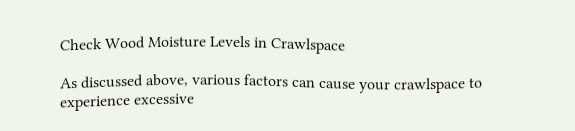Check Wood Moisture Levels in Crawlspace

As discussed above, various factors can cause your crawlspace to experience excessive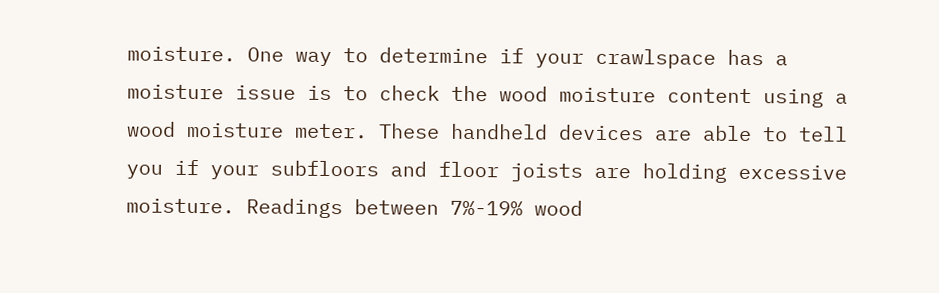moisture. One way to determine if your crawlspace has a moisture issue is to check the wood moisture content using a wood moisture meter. These handheld devices are able to tell you if your subfloors and floor joists are holding excessive moisture. Readings between 7%-19% wood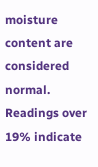moisture content are considered normal. Readings over 19% indicate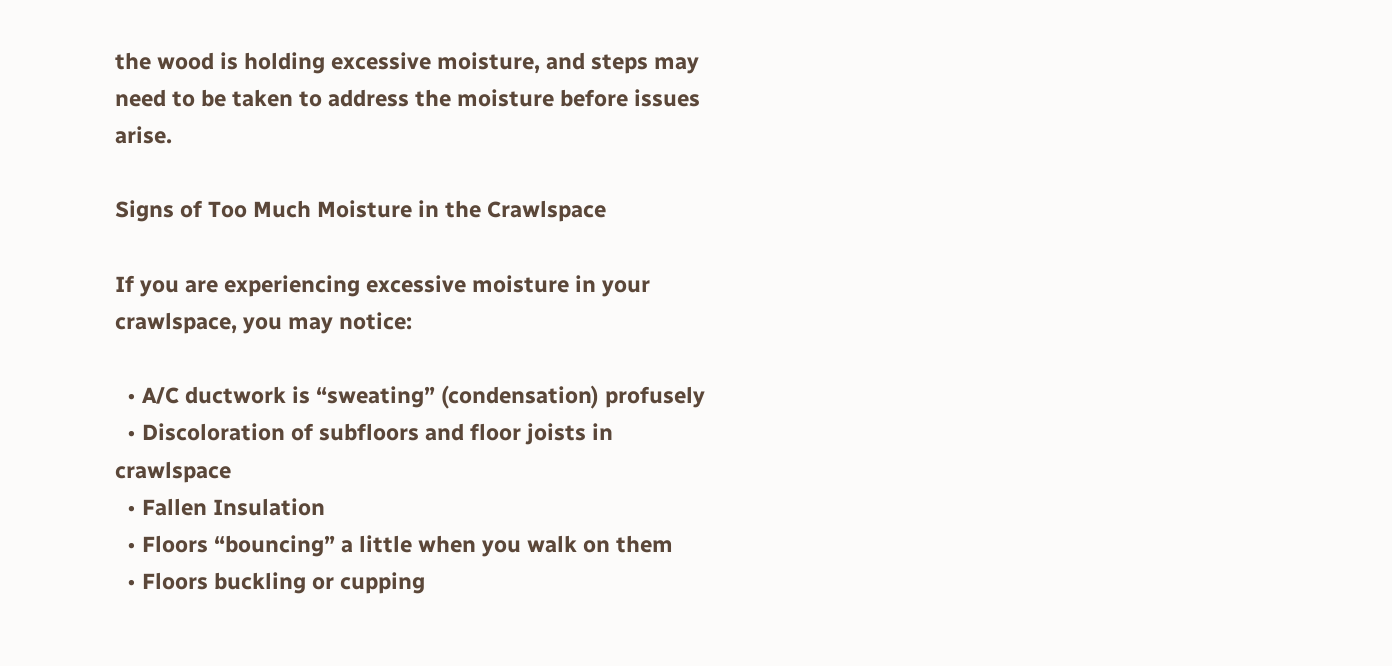the wood is holding excessive moisture, and steps may need to be taken to address the moisture before issues arise.

Signs of Too Much Moisture in the Crawlspace

If you are experiencing excessive moisture in your crawlspace, you may notice:

  • A/C ductwork is “sweating” (condensation) profusely
  • Discoloration of subfloors and floor joists in crawlspace
  • Fallen Insulation
  • Floors “bouncing” a little when you walk on them
  • Floors buckling or cupping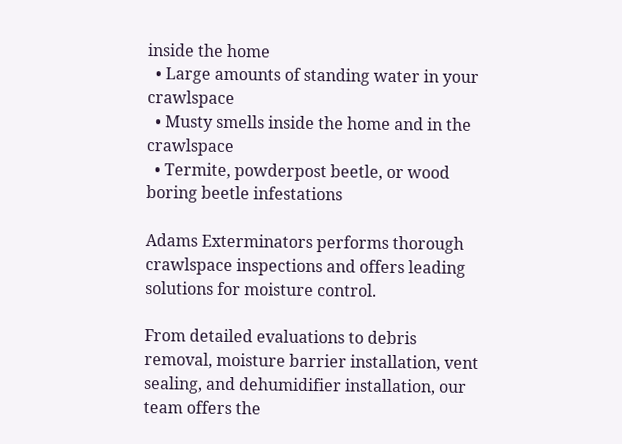inside the home
  • Large amounts of standing water in your crawlspace
  • Musty smells inside the home and in the crawlspace
  • Termite, powderpost beetle, or wood boring beetle infestations

Adams Exterminators performs thorough crawlspace inspections and offers leading solutions for moisture control.

From detailed evaluations to debris removal, moisture barrier installation, vent sealing, and dehumidifier installation, our team offers the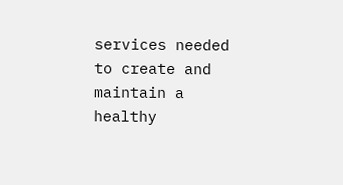services needed to create and maintain a healthy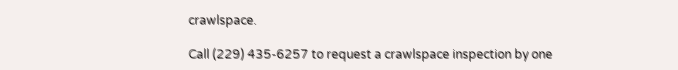crawlspace.

Call (229) 435-6257 to request a crawlspace inspection by one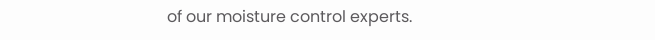of our moisture control experts.